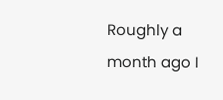Roughly a month ago I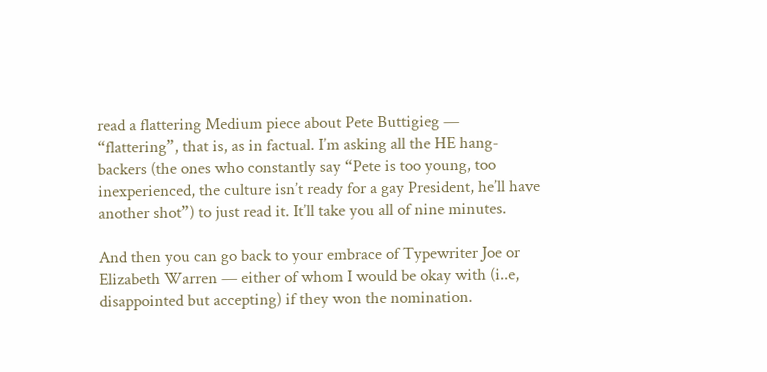read a flattering Medium piece about Pete Buttigieg — “flattering”, that is, as in factual. I’m asking all the HE hang-backers (the ones who constantly say “Pete is too young, too inexperienced, the culture isn’t ready for a gay President, he’ll have another shot”) to just read it. It’ll take you all of nine minutes.

And then you can go back to your embrace of Typewriter Joe or Elizabeth Warren — either of whom I would be okay with (i..e, disappointed but accepting) if they won the nomination.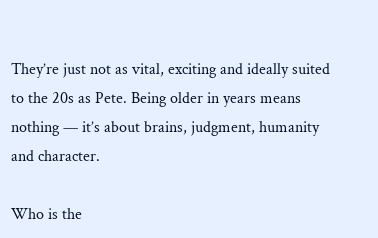They’re just not as vital, exciting and ideally suited to the 20s as Pete. Being older in years means nothing — it’s about brains, judgment, humanity and character.

Who is the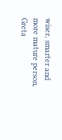wiser, smarter and more mature person, Greta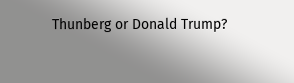Thunberg or Donald Trump?